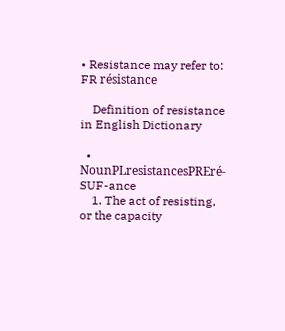• Resistance may refer to:
FR résistance

    Definition of resistance in English Dictionary

  • NounPLresistancesPREré-SUF-ance
    1. The act of resisting, or the capacity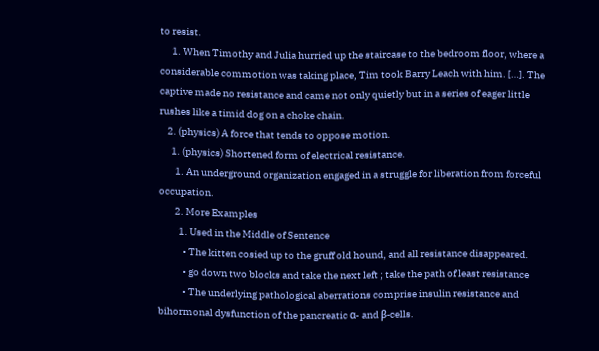to resist.
      1. When Timothy and Julia hurried up the staircase to the bedroom floor, where a considerable commotion was taking place, Tim took Barry Leach with him. […]. The captive made no resistance and came not only quietly but in a series of eager little rushes like a timid dog on a choke chain.
    2. (physics) A force that tends to oppose motion.
      1. (physics) Shortened form of electrical resistance.
        1. An underground organization engaged in a struggle for liberation from forceful occupation.
        2. More Examples
          1. Used in the Middle of Sentence
            • The kitten cosied up to the gruff old hound, and all resistance disappeared.
            • go down two blocks and take the next left ; take the path of least resistance
            • The underlying pathological aberrations comprise insulin resistance and bihormonal dysfunction of the pancreatic α- and β-cells.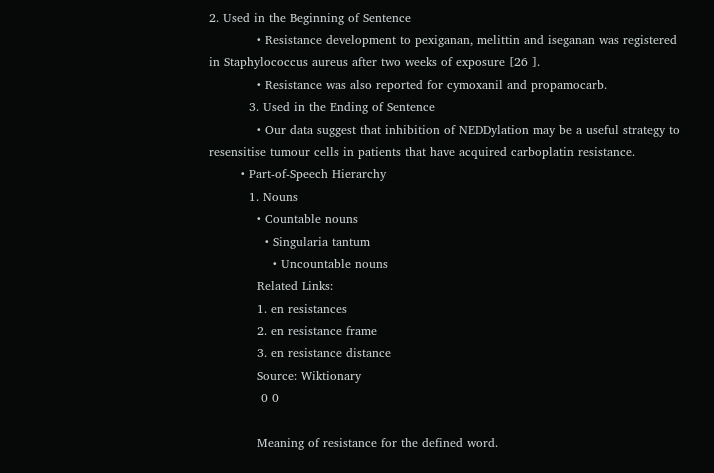2. Used in the Beginning of Sentence
            • Resistance development to pexiganan, melittin and iseganan was registered in Staphylococcus aureus after two weeks of exposure [26 ].
            • Resistance was also reported for cymoxanil and propamocarb.
          3. Used in the Ending of Sentence
            • Our data suggest that inhibition of NEDDylation may be a useful strategy to resensitise tumour cells in patients that have acquired carboplatin resistance.
        • Part-of-Speech Hierarchy
          1. Nouns
            • Countable nouns
              • Singularia tantum
                • Uncountable nouns
            Related Links:
            1. en resistances
            2. en resistance frame
            3. en resistance distance
            Source: Wiktionary
             0 0

            Meaning of resistance for the defined word.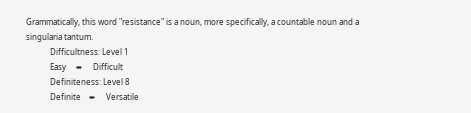Grammatically, this word "resistance" is a noun, more specifically, a countable noun and a singularia tantum.
            Difficultness: Level 1
            Easy     ➨     Difficult
            Definiteness: Level 8
            Definite    ➨     Versatile